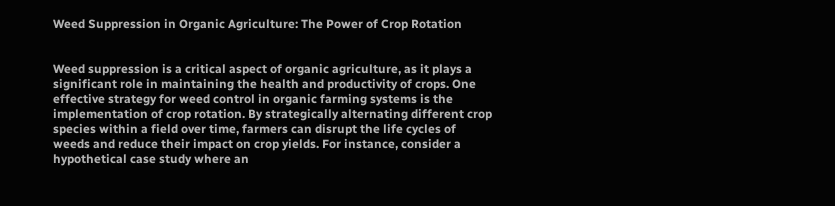Weed Suppression in Organic Agriculture: The Power of Crop Rotation


Weed suppression is a critical aspect of organic agriculture, as it plays a significant role in maintaining the health and productivity of crops. One effective strategy for weed control in organic farming systems is the implementation of crop rotation. By strategically alternating different crop species within a field over time, farmers can disrupt the life cycles of weeds and reduce their impact on crop yields. For instance, consider a hypothetical case study where an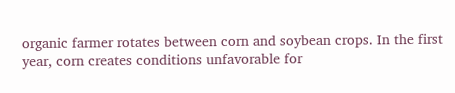organic farmer rotates between corn and soybean crops. In the first year, corn creates conditions unfavorable for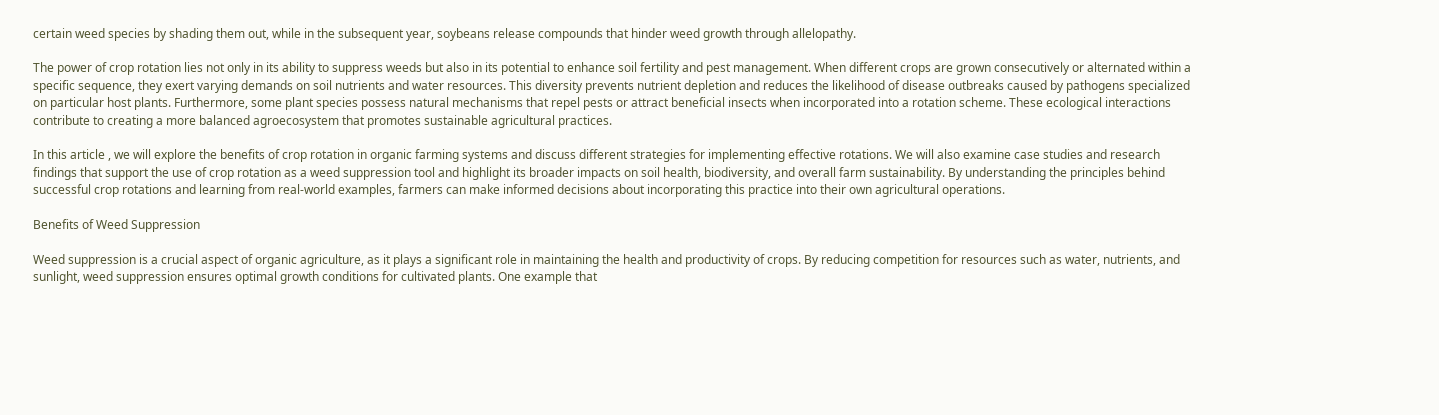certain weed species by shading them out, while in the subsequent year, soybeans release compounds that hinder weed growth through allelopathy.

The power of crop rotation lies not only in its ability to suppress weeds but also in its potential to enhance soil fertility and pest management. When different crops are grown consecutively or alternated within a specific sequence, they exert varying demands on soil nutrients and water resources. This diversity prevents nutrient depletion and reduces the likelihood of disease outbreaks caused by pathogens specialized on particular host plants. Furthermore, some plant species possess natural mechanisms that repel pests or attract beneficial insects when incorporated into a rotation scheme. These ecological interactions contribute to creating a more balanced agroecosystem that promotes sustainable agricultural practices.

In this article , we will explore the benefits of crop rotation in organic farming systems and discuss different strategies for implementing effective rotations. We will also examine case studies and research findings that support the use of crop rotation as a weed suppression tool and highlight its broader impacts on soil health, biodiversity, and overall farm sustainability. By understanding the principles behind successful crop rotations and learning from real-world examples, farmers can make informed decisions about incorporating this practice into their own agricultural operations.

Benefits of Weed Suppression

Weed suppression is a crucial aspect of organic agriculture, as it plays a significant role in maintaining the health and productivity of crops. By reducing competition for resources such as water, nutrients, and sunlight, weed suppression ensures optimal growth conditions for cultivated plants. One example that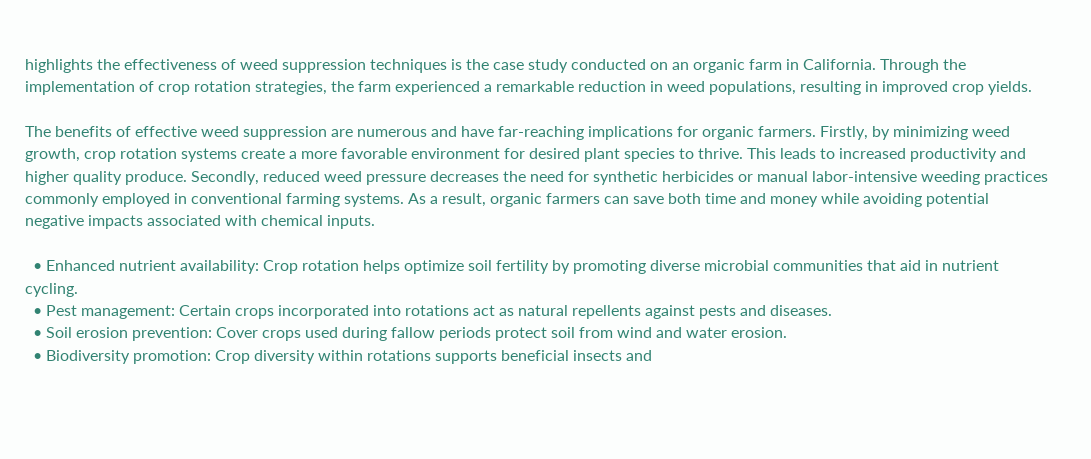highlights the effectiveness of weed suppression techniques is the case study conducted on an organic farm in California. Through the implementation of crop rotation strategies, the farm experienced a remarkable reduction in weed populations, resulting in improved crop yields.

The benefits of effective weed suppression are numerous and have far-reaching implications for organic farmers. Firstly, by minimizing weed growth, crop rotation systems create a more favorable environment for desired plant species to thrive. This leads to increased productivity and higher quality produce. Secondly, reduced weed pressure decreases the need for synthetic herbicides or manual labor-intensive weeding practices commonly employed in conventional farming systems. As a result, organic farmers can save both time and money while avoiding potential negative impacts associated with chemical inputs.

  • Enhanced nutrient availability: Crop rotation helps optimize soil fertility by promoting diverse microbial communities that aid in nutrient cycling.
  • Pest management: Certain crops incorporated into rotations act as natural repellents against pests and diseases.
  • Soil erosion prevention: Cover crops used during fallow periods protect soil from wind and water erosion.
  • Biodiversity promotion: Crop diversity within rotations supports beneficial insects and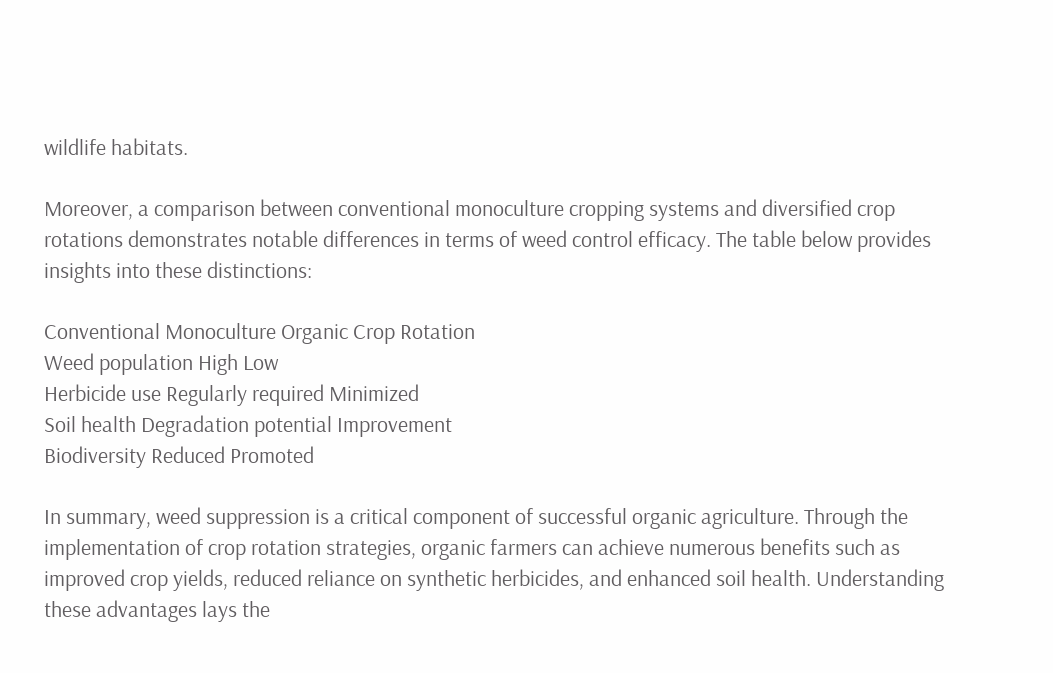wildlife habitats.

Moreover, a comparison between conventional monoculture cropping systems and diversified crop rotations demonstrates notable differences in terms of weed control efficacy. The table below provides insights into these distinctions:

Conventional Monoculture Organic Crop Rotation
Weed population High Low
Herbicide use Regularly required Minimized
Soil health Degradation potential Improvement
Biodiversity Reduced Promoted

In summary, weed suppression is a critical component of successful organic agriculture. Through the implementation of crop rotation strategies, organic farmers can achieve numerous benefits such as improved crop yields, reduced reliance on synthetic herbicides, and enhanced soil health. Understanding these advantages lays the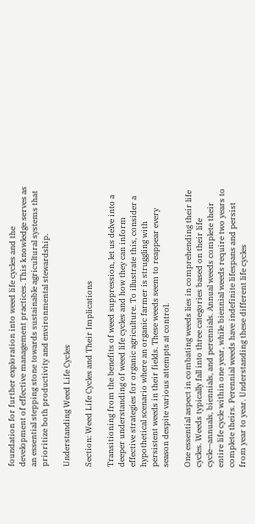foundation for further exploration into weed life cycles and the development of effective management practices. This knowledge serves as an essential stepping stone towards sustainable agricultural systems that prioritize both productivity and environmental stewardship.

Understanding Weed Life Cycles

Section: Weed Life Cycles and Their Implications

Transitioning from the benefits of weed suppression, let us delve into a deeper understanding of weed life cycles and how they can inform effective strategies for organic agriculture. To illustrate this, consider a hypothetical scenario where an organic farmer is struggling with persistent weeds in their fields. These weeds seem to reappear every season despite various attempts at control.

One essential aspect in combating weeds lies in comprehending their life cycles. Weeds typically fall into three categories based on their life cycle—annuals, biennials, and perennials. Annual weeds complete their entire life cycle within one year, while biennial weeds require two years to complete theirs. Perennial weeds have indefinite lifespans and persist from year to year. Understanding these different life cycles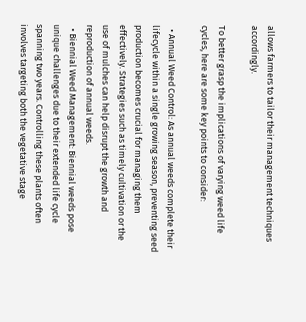allows farmers to tailor their management techniques accordingly.

To better grasp the implications of varying weed life cycles, here are some key points to consider:

  • Annual Weed Control: As annual weeds complete their lifecycle within a single growing season, preventing seed production becomes crucial for managing them effectively. Strategies such as timely cultivation or the use of mulches can help disrupt the growth and reproduction of annual weeds.
  • Biennial Weed Management: Biennial weeds pose unique challenges due to their extended life cycle spanning two years. Controlling these plants often involves targeting both the vegetative stage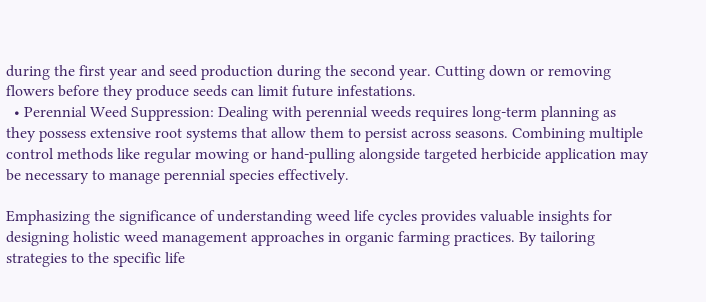during the first year and seed production during the second year. Cutting down or removing flowers before they produce seeds can limit future infestations.
  • Perennial Weed Suppression: Dealing with perennial weeds requires long-term planning as they possess extensive root systems that allow them to persist across seasons. Combining multiple control methods like regular mowing or hand-pulling alongside targeted herbicide application may be necessary to manage perennial species effectively.

Emphasizing the significance of understanding weed life cycles provides valuable insights for designing holistic weed management approaches in organic farming practices. By tailoring strategies to the specific life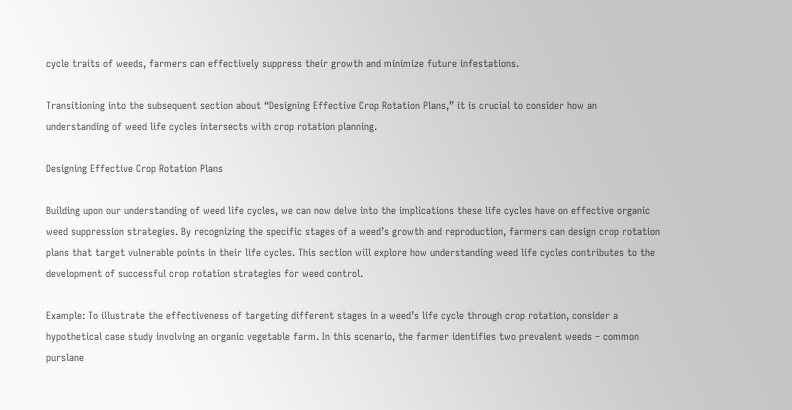cycle traits of weeds, farmers can effectively suppress their growth and minimize future infestations.

Transitioning into the subsequent section about “Designing Effective Crop Rotation Plans,” it is crucial to consider how an understanding of weed life cycles intersects with crop rotation planning.

Designing Effective Crop Rotation Plans

Building upon our understanding of weed life cycles, we can now delve into the implications these life cycles have on effective organic weed suppression strategies. By recognizing the specific stages of a weed’s growth and reproduction, farmers can design crop rotation plans that target vulnerable points in their life cycles. This section will explore how understanding weed life cycles contributes to the development of successful crop rotation strategies for weed control.

Example: To illustrate the effectiveness of targeting different stages in a weed’s life cycle through crop rotation, consider a hypothetical case study involving an organic vegetable farm. In this scenario, the farmer identifies two prevalent weeds – common purslane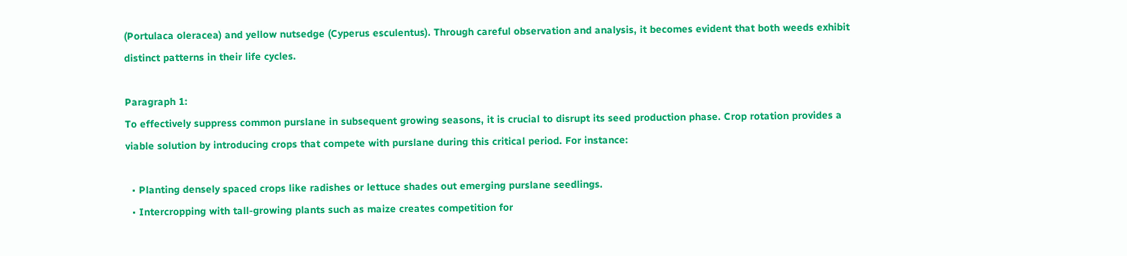(Portulaca oleracea) and yellow nutsedge (Cyperus esculentus). Through careful observation and analysis, it becomes evident that both weeds exhibit distinct patterns in their life cycles.

Paragraph 1:
To effectively suppress common purslane in subsequent growing seasons, it is crucial to disrupt its seed production phase. Crop rotation provides a viable solution by introducing crops that compete with purslane during this critical period. For instance:

  • Planting densely spaced crops like radishes or lettuce shades out emerging purslane seedlings.
  • Intercropping with tall-growing plants such as maize creates competition for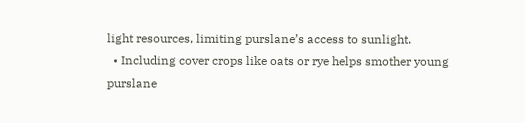light resources, limiting purslane’s access to sunlight.
  • Including cover crops like oats or rye helps smother young purslane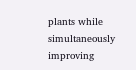plants while simultaneously improving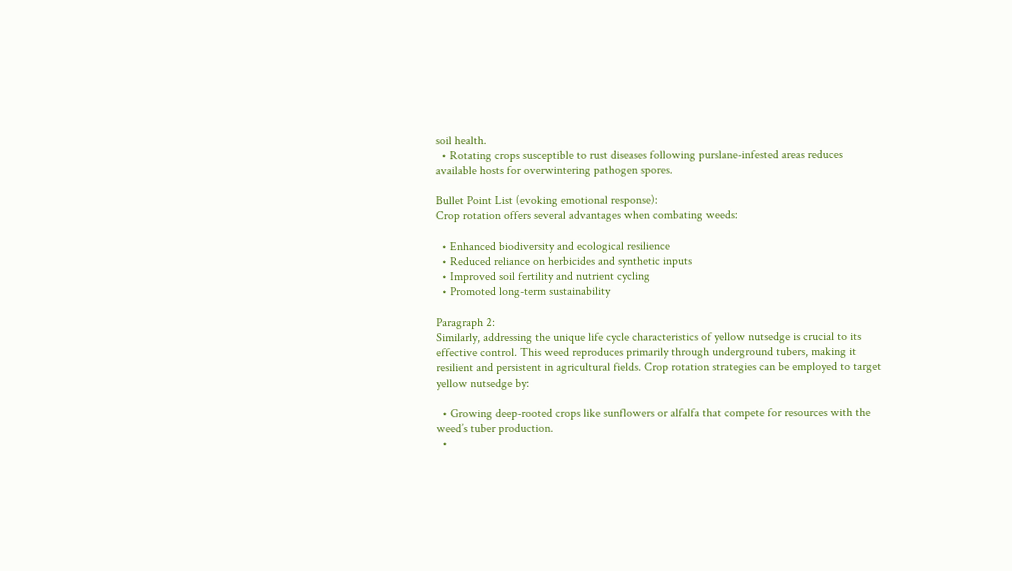soil health.
  • Rotating crops susceptible to rust diseases following purslane-infested areas reduces available hosts for overwintering pathogen spores.

Bullet Point List (evoking emotional response):
Crop rotation offers several advantages when combating weeds:

  • Enhanced biodiversity and ecological resilience
  • Reduced reliance on herbicides and synthetic inputs
  • Improved soil fertility and nutrient cycling
  • Promoted long-term sustainability

Paragraph 2:
Similarly, addressing the unique life cycle characteristics of yellow nutsedge is crucial to its effective control. This weed reproduces primarily through underground tubers, making it resilient and persistent in agricultural fields. Crop rotation strategies can be employed to target yellow nutsedge by:

  • Growing deep-rooted crops like sunflowers or alfalfa that compete for resources with the weed’s tuber production.
  •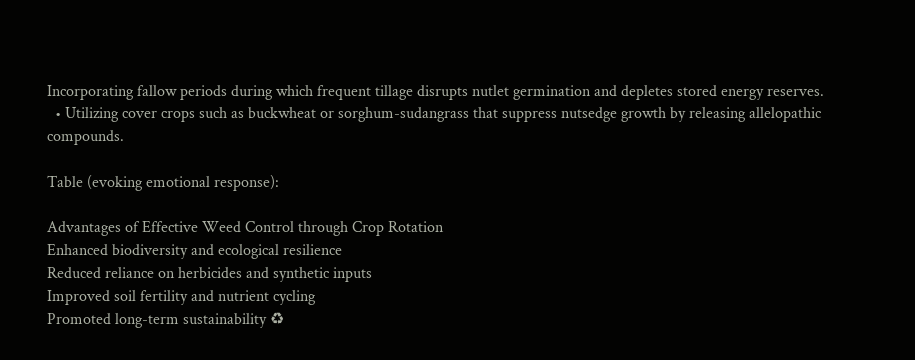Incorporating fallow periods during which frequent tillage disrupts nutlet germination and depletes stored energy reserves.
  • Utilizing cover crops such as buckwheat or sorghum-sudangrass that suppress nutsedge growth by releasing allelopathic compounds.

Table (evoking emotional response):

Advantages of Effective Weed Control through Crop Rotation
Enhanced biodiversity and ecological resilience
Reduced reliance on herbicides and synthetic inputs
Improved soil fertility and nutrient cycling
Promoted long-term sustainability ♻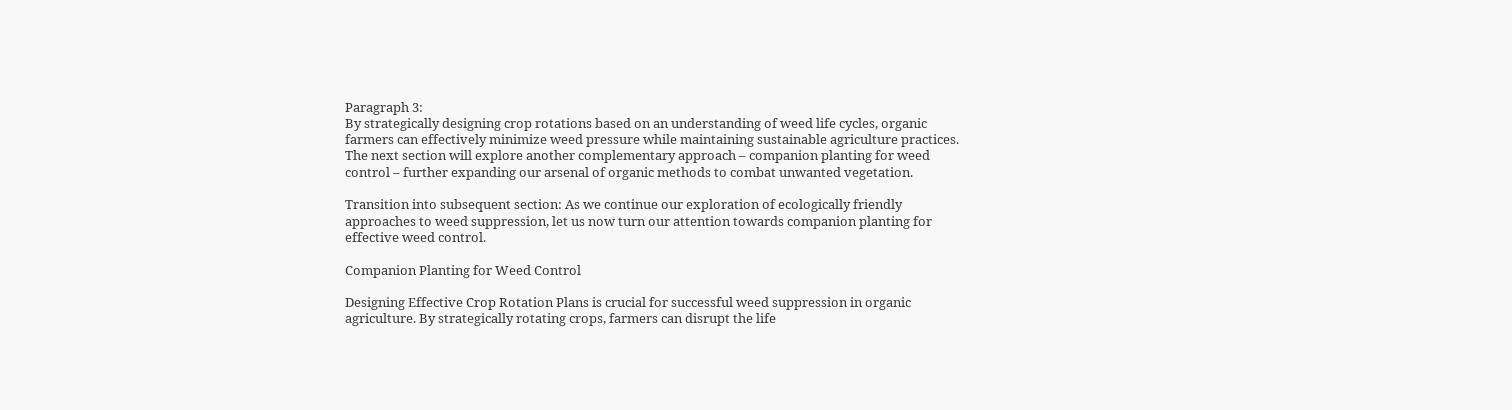Paragraph 3:
By strategically designing crop rotations based on an understanding of weed life cycles, organic farmers can effectively minimize weed pressure while maintaining sustainable agriculture practices. The next section will explore another complementary approach – companion planting for weed control – further expanding our arsenal of organic methods to combat unwanted vegetation.

Transition into subsequent section: As we continue our exploration of ecologically friendly approaches to weed suppression, let us now turn our attention towards companion planting for effective weed control.

Companion Planting for Weed Control

Designing Effective Crop Rotation Plans is crucial for successful weed suppression in organic agriculture. By strategically rotating crops, farmers can disrupt the life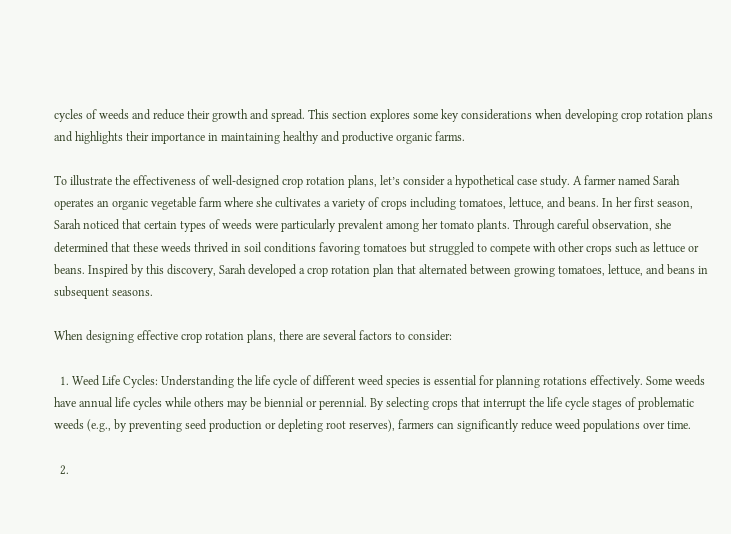cycles of weeds and reduce their growth and spread. This section explores some key considerations when developing crop rotation plans and highlights their importance in maintaining healthy and productive organic farms.

To illustrate the effectiveness of well-designed crop rotation plans, let’s consider a hypothetical case study. A farmer named Sarah operates an organic vegetable farm where she cultivates a variety of crops including tomatoes, lettuce, and beans. In her first season, Sarah noticed that certain types of weeds were particularly prevalent among her tomato plants. Through careful observation, she determined that these weeds thrived in soil conditions favoring tomatoes but struggled to compete with other crops such as lettuce or beans. Inspired by this discovery, Sarah developed a crop rotation plan that alternated between growing tomatoes, lettuce, and beans in subsequent seasons.

When designing effective crop rotation plans, there are several factors to consider:

  1. Weed Life Cycles: Understanding the life cycle of different weed species is essential for planning rotations effectively. Some weeds have annual life cycles while others may be biennial or perennial. By selecting crops that interrupt the life cycle stages of problematic weeds (e.g., by preventing seed production or depleting root reserves), farmers can significantly reduce weed populations over time.

  2.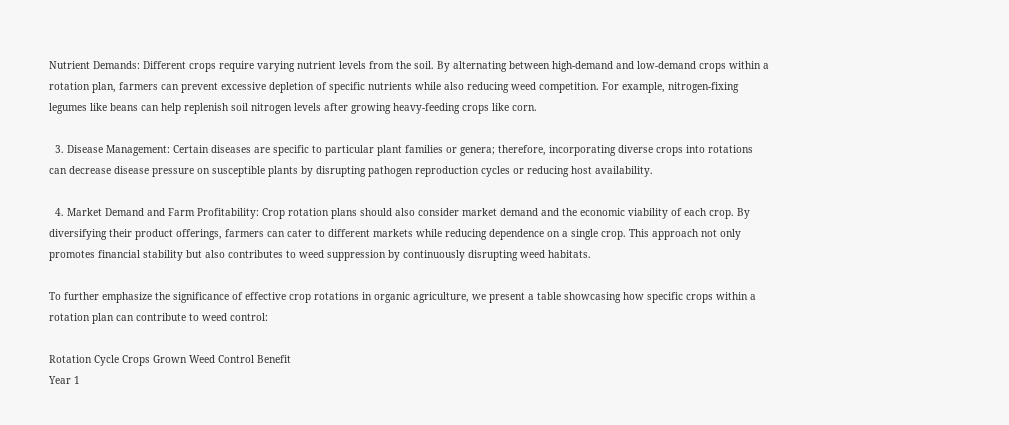Nutrient Demands: Different crops require varying nutrient levels from the soil. By alternating between high-demand and low-demand crops within a rotation plan, farmers can prevent excessive depletion of specific nutrients while also reducing weed competition. For example, nitrogen-fixing legumes like beans can help replenish soil nitrogen levels after growing heavy-feeding crops like corn.

  3. Disease Management: Certain diseases are specific to particular plant families or genera; therefore, incorporating diverse crops into rotations can decrease disease pressure on susceptible plants by disrupting pathogen reproduction cycles or reducing host availability.

  4. Market Demand and Farm Profitability: Crop rotation plans should also consider market demand and the economic viability of each crop. By diversifying their product offerings, farmers can cater to different markets while reducing dependence on a single crop. This approach not only promotes financial stability but also contributes to weed suppression by continuously disrupting weed habitats.

To further emphasize the significance of effective crop rotations in organic agriculture, we present a table showcasing how specific crops within a rotation plan can contribute to weed control:

Rotation Cycle Crops Grown Weed Control Benefit
Year 1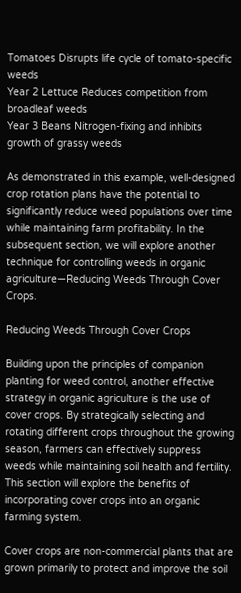Tomatoes Disrupts life cycle of tomato-specific weeds
Year 2 Lettuce Reduces competition from broadleaf weeds
Year 3 Beans Nitrogen-fixing and inhibits growth of grassy weeds

As demonstrated in this example, well-designed crop rotation plans have the potential to significantly reduce weed populations over time while maintaining farm profitability. In the subsequent section, we will explore another technique for controlling weeds in organic agriculture—Reducing Weeds Through Cover Crops.

Reducing Weeds Through Cover Crops

Building upon the principles of companion planting for weed control, another effective strategy in organic agriculture is the use of cover crops. By strategically selecting and rotating different crops throughout the growing season, farmers can effectively suppress weeds while maintaining soil health and fertility. This section will explore the benefits of incorporating cover crops into an organic farming system.

Cover crops are non-commercial plants that are grown primarily to protect and improve the soil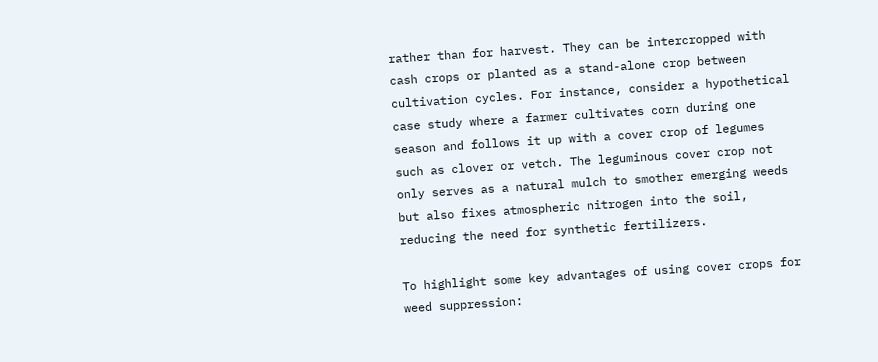rather than for harvest. They can be intercropped with cash crops or planted as a stand-alone crop between cultivation cycles. For instance, consider a hypothetical case study where a farmer cultivates corn during one season and follows it up with a cover crop of legumes such as clover or vetch. The leguminous cover crop not only serves as a natural mulch to smother emerging weeds but also fixes atmospheric nitrogen into the soil, reducing the need for synthetic fertilizers.

To highlight some key advantages of using cover crops for weed suppression: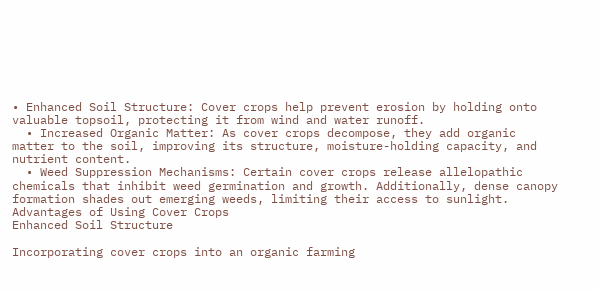• Enhanced Soil Structure: Cover crops help prevent erosion by holding onto valuable topsoil, protecting it from wind and water runoff.
  • Increased Organic Matter: As cover crops decompose, they add organic matter to the soil, improving its structure, moisture-holding capacity, and nutrient content.
  • Weed Suppression Mechanisms: Certain cover crops release allelopathic chemicals that inhibit weed germination and growth. Additionally, dense canopy formation shades out emerging weeds, limiting their access to sunlight.
Advantages of Using Cover Crops
Enhanced Soil Structure

Incorporating cover crops into an organic farming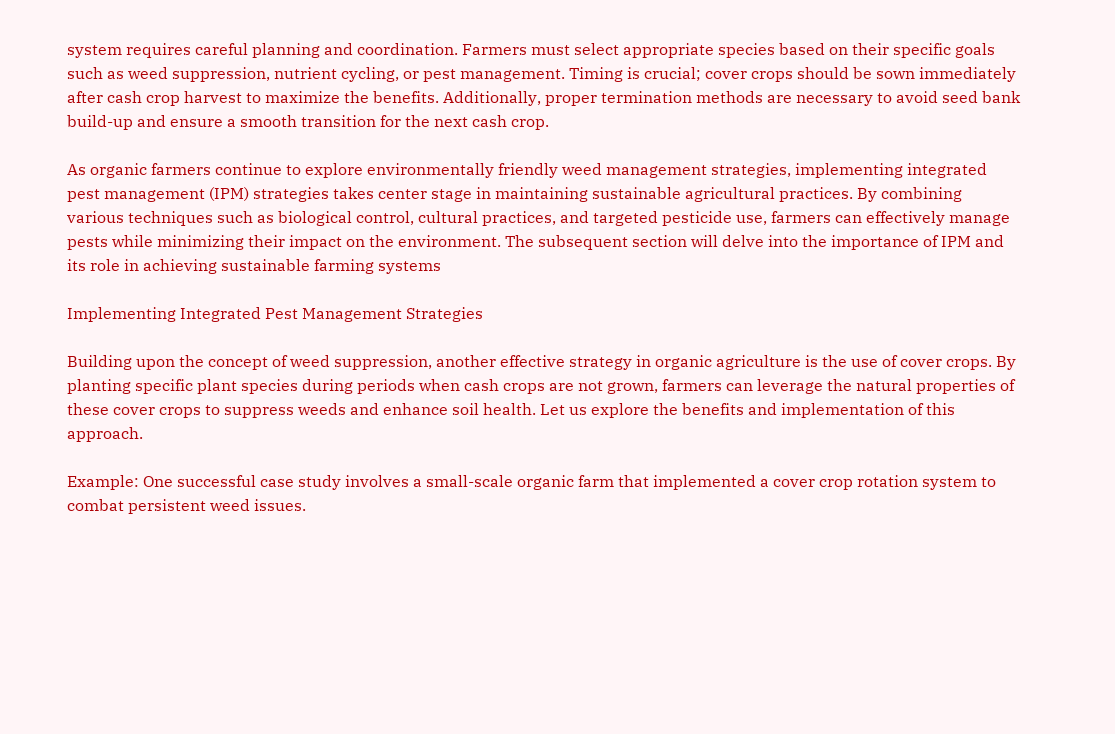system requires careful planning and coordination. Farmers must select appropriate species based on their specific goals such as weed suppression, nutrient cycling, or pest management. Timing is crucial; cover crops should be sown immediately after cash crop harvest to maximize the benefits. Additionally, proper termination methods are necessary to avoid seed bank build-up and ensure a smooth transition for the next cash crop.

As organic farmers continue to explore environmentally friendly weed management strategies, implementing integrated pest management (IPM) strategies takes center stage in maintaining sustainable agricultural practices. By combining various techniques such as biological control, cultural practices, and targeted pesticide use, farmers can effectively manage pests while minimizing their impact on the environment. The subsequent section will delve into the importance of IPM and its role in achieving sustainable farming systems

Implementing Integrated Pest Management Strategies

Building upon the concept of weed suppression, another effective strategy in organic agriculture is the use of cover crops. By planting specific plant species during periods when cash crops are not grown, farmers can leverage the natural properties of these cover crops to suppress weeds and enhance soil health. Let us explore the benefits and implementation of this approach.

Example: One successful case study involves a small-scale organic farm that implemented a cover crop rotation system to combat persistent weed issues.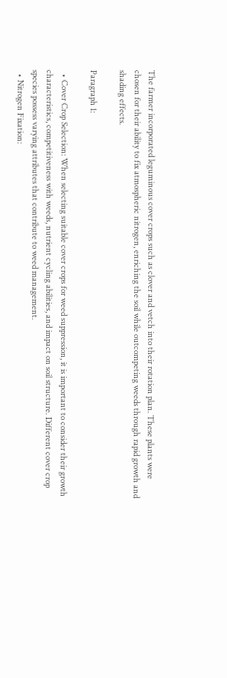The farmer incorporated leguminous cover crops such as clover and vetch into their rotation plan. These plants were chosen for their ability to fix atmospheric nitrogen, enriching the soil while outcompeting weeds through rapid growth and shading effects.

Paragraph 1:

  • Cover Crop Selection: When selecting suitable cover crops for weed suppression, it is important to consider their growth characteristics, competitiveness with weeds, nutrient cycling abilities, and impact on soil structure. Different cover crop species possess varying attributes that contribute to weed management.
  • Nitrogen Fixation: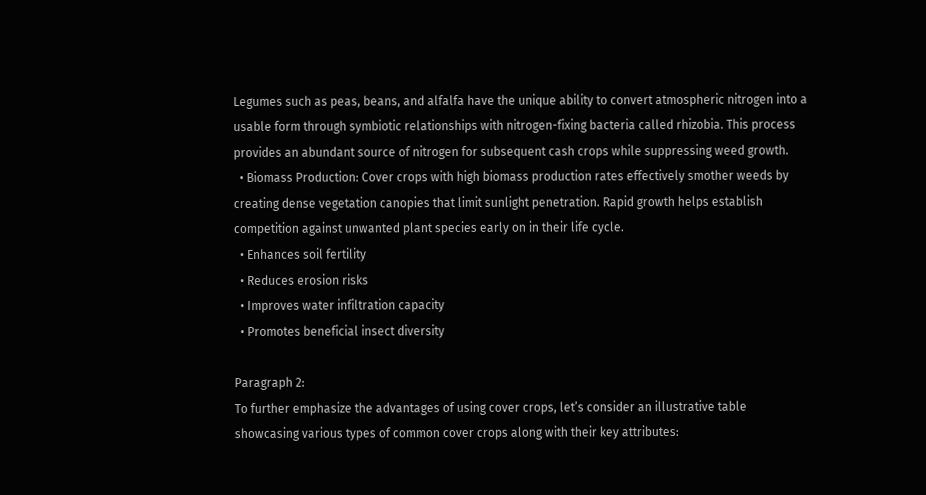Legumes such as peas, beans, and alfalfa have the unique ability to convert atmospheric nitrogen into a usable form through symbiotic relationships with nitrogen-fixing bacteria called rhizobia. This process provides an abundant source of nitrogen for subsequent cash crops while suppressing weed growth.
  • Biomass Production: Cover crops with high biomass production rates effectively smother weeds by creating dense vegetation canopies that limit sunlight penetration. Rapid growth helps establish competition against unwanted plant species early on in their life cycle.
  • Enhances soil fertility
  • Reduces erosion risks
  • Improves water infiltration capacity
  • Promotes beneficial insect diversity

Paragraph 2:
To further emphasize the advantages of using cover crops, let’s consider an illustrative table showcasing various types of common cover crops along with their key attributes: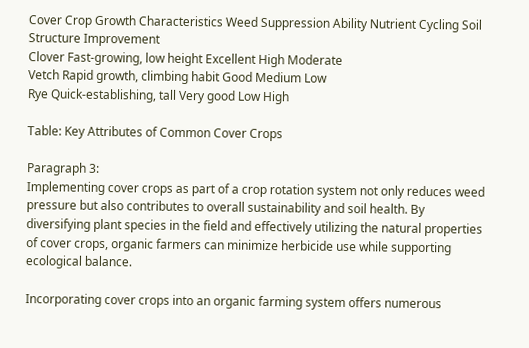Cover Crop Growth Characteristics Weed Suppression Ability Nutrient Cycling Soil Structure Improvement
Clover Fast-growing, low height Excellent High Moderate
Vetch Rapid growth, climbing habit Good Medium Low
Rye Quick-establishing, tall Very good Low High

Table: Key Attributes of Common Cover Crops

Paragraph 3:
Implementing cover crops as part of a crop rotation system not only reduces weed pressure but also contributes to overall sustainability and soil health. By diversifying plant species in the field and effectively utilizing the natural properties of cover crops, organic farmers can minimize herbicide use while supporting ecological balance.

Incorporating cover crops into an organic farming system offers numerous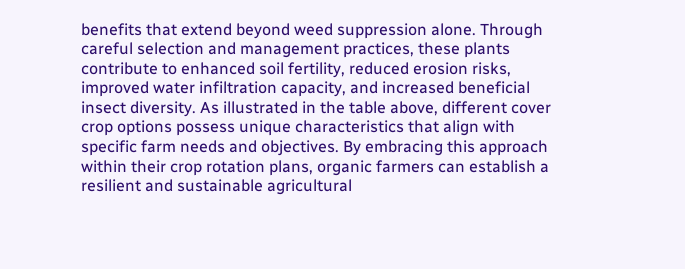benefits that extend beyond weed suppression alone. Through careful selection and management practices, these plants contribute to enhanced soil fertility, reduced erosion risks, improved water infiltration capacity, and increased beneficial insect diversity. As illustrated in the table above, different cover crop options possess unique characteristics that align with specific farm needs and objectives. By embracing this approach within their crop rotation plans, organic farmers can establish a resilient and sustainable agricultural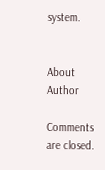system.


About Author

Comments are closed.